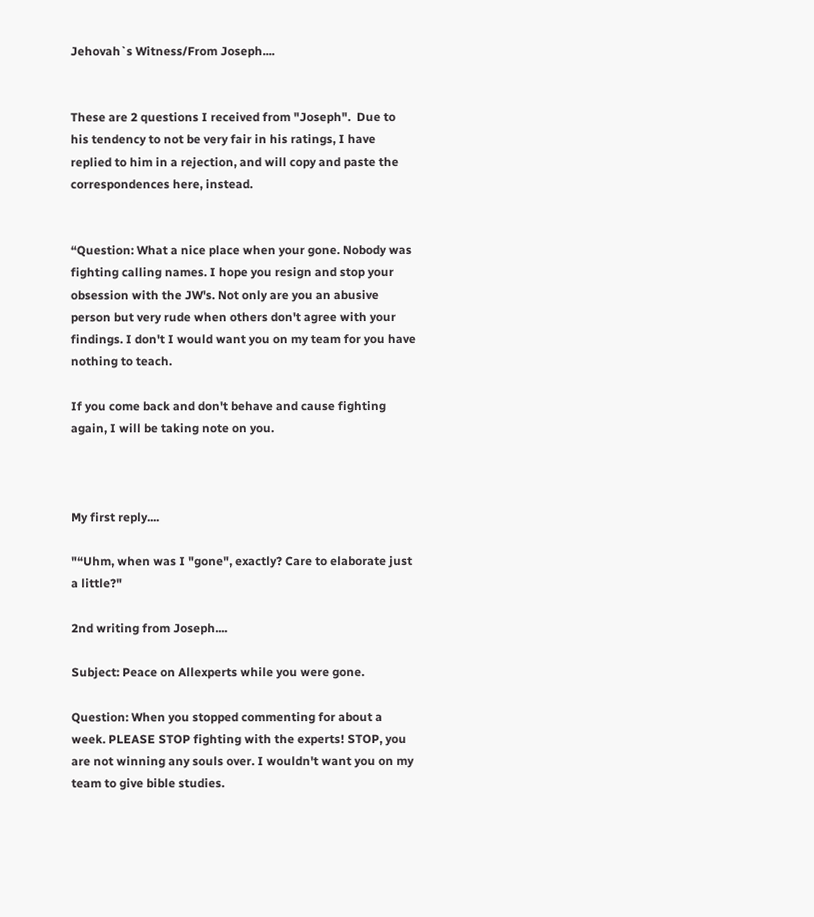Jehovah`s Witness/From Joseph....


These are 2 questions I received from "Joseph".  Due to his tendency to not be very fair in his ratings, I have replied to him in a rejection, and will copy and paste the correspondences here, instead.


“Question: What a nice place when your gone. Nobody was fighting calling names. I hope you resign and stop your obsession with the JW's. Not only are you an abusive person but very rude when others don't agree with your findings. I don't I would want you on my team for you have nothing to teach.

If you come back and don't behave and cause fighting again, I will be taking note on you.



My first reply....

"“Uhm, when was I "gone", exactly? Care to elaborate just a little?"

2nd writing from Joseph....

Subject: Peace on Allexperts while you were gone.

Question: When you stopped commenting for about a week. PLEASE STOP fighting with the experts! STOP, you are not winning any souls over. I wouldn't want you on my team to give bible studies.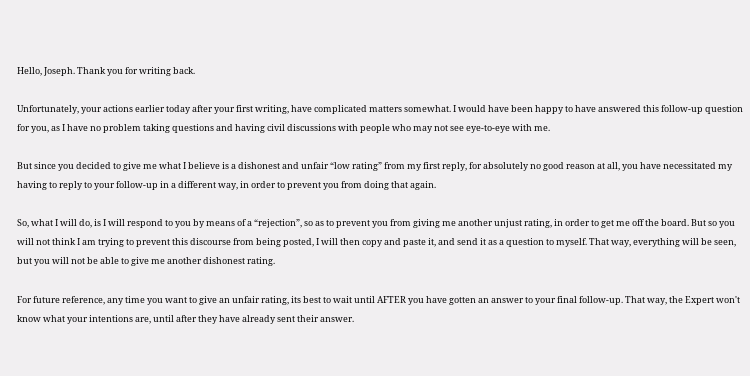Hello, Joseph. Thank you for writing back.

Unfortunately, your actions earlier today after your first writing, have complicated matters somewhat. I would have been happy to have answered this follow-up question for you, as I have no problem taking questions and having civil discussions with people who may not see eye-to-eye with me.

But since you decided to give me what I believe is a dishonest and unfair “low rating” from my first reply, for absolutely no good reason at all, you have necessitated my having to reply to your follow-up in a different way, in order to prevent you from doing that again.

So, what I will do, is I will respond to you by means of a “rejection”, so as to prevent you from giving me another unjust rating, in order to get me off the board. But so you will not think I am trying to prevent this discourse from being posted, I will then copy and paste it, and send it as a question to myself. That way, everything will be seen, but you will not be able to give me another dishonest rating.

For future reference, any time you want to give an unfair rating, its best to wait until AFTER you have gotten an answer to your final follow-up. That way, the Expert won't know what your intentions are, until after they have already sent their answer.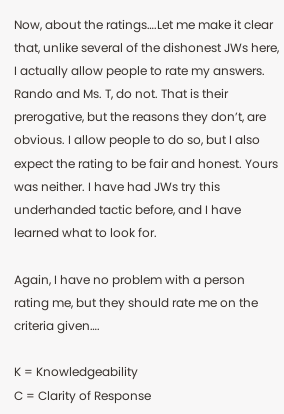Now, about the ratings….Let me make it clear that, unlike several of the dishonest JWs here, I actually allow people to rate my answers. Rando and Ms. T, do not. That is their prerogative, but the reasons they don’t, are obvious. I allow people to do so, but I also expect the rating to be fair and honest. Yours was neither. I have had JWs try this underhanded tactic before, and I have learned what to look for.

Again, I have no problem with a person rating me, but they should rate me on the criteria given….

K = Knowledgeability
C = Clarity of Response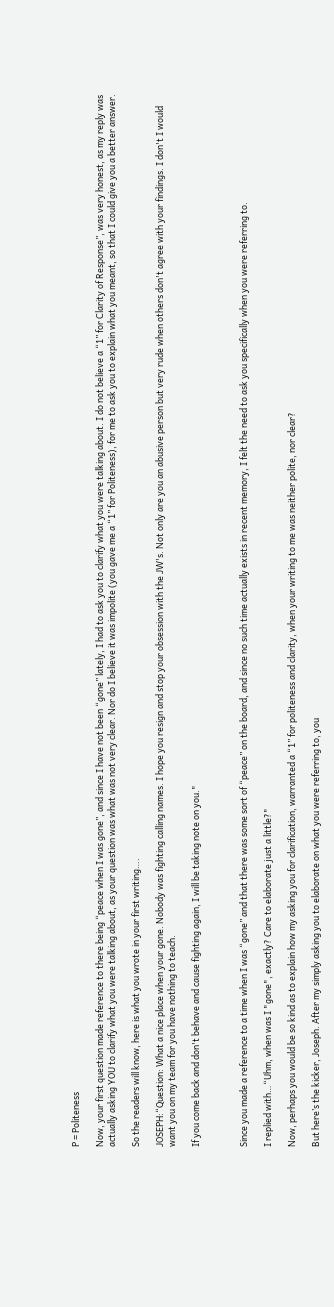P = Politeness

Now, your first question made reference to there being “peace when I was gone”, and since I have not been “gone” lately, I had to ask you to clarify what you were talking about. I do not believe a “1” for Clarity of Response”, was very honest, as my reply was actually asking YOU to clarify what you were talking about, as your question was what was not very clear. Nor do I believe it was impolite (you gave me a “1” for Politeness), for me to ask you to explain what you meant, so that I could give you a better answer.

So the readers will know, here is what you wrote in your first writing….

JOSEPH:“Question: What a nice place when your gone. Nobody was fighting calling names. I hope you resign and stop your obsession with the JW's. Not only are you an abusive person but very rude when others don't agree with your findings. I don't I would want you on my team for you have nothing to teach.

If you come back and don't behave and cause fighting again, I will be taking note on you."



Since you made a reference to a time when I was “gone” and that there was some sort of “peace” on the board, and since no such time actually exists in recent memory, I felt the need to ask you specifically when you were referring to.

I replied with…“Uhm, when was I "gone", exactly? Care to elaborate just a little?"

Now, perhaps you would be so kind as to explain how my asking you for clarification, warranted a “1” for politeness and clarity, when your writing to me was neither polite, nor clear?

But here’s the kicker, Joseph. After my simply asking you to elaborate on what you were referring to, you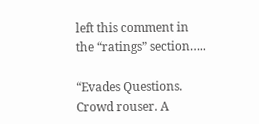left this comment in the “ratings” section…..

“Evades Questions. Crowd rouser. A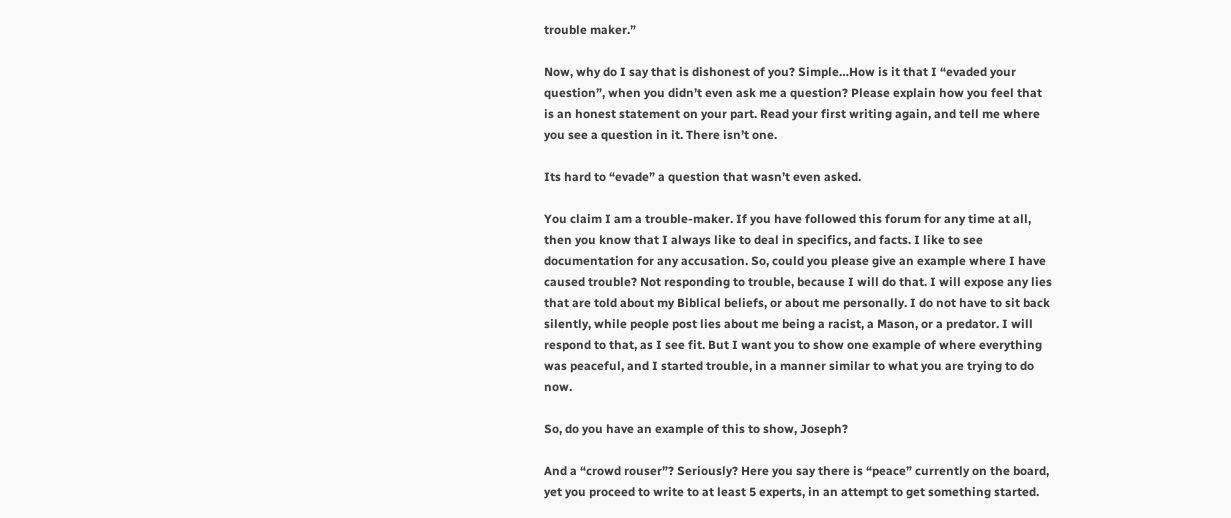trouble maker.”

Now, why do I say that is dishonest of you? Simple…How is it that I “evaded your question”, when you didn’t even ask me a question? Please explain how you feel that is an honest statement on your part. Read your first writing again, and tell me where you see a question in it. There isn’t one.

Its hard to “evade” a question that wasn’t even asked.

You claim I am a trouble-maker. If you have followed this forum for any time at all, then you know that I always like to deal in specifics, and facts. I like to see documentation for any accusation. So, could you please give an example where I have caused trouble? Not responding to trouble, because I will do that. I will expose any lies that are told about my Biblical beliefs, or about me personally. I do not have to sit back silently, while people post lies about me being a racist, a Mason, or a predator. I will respond to that, as I see fit. But I want you to show one example of where everything was peaceful, and I started trouble, in a manner similar to what you are trying to do now.

So, do you have an example of this to show, Joseph?

And a “crowd rouser”? Seriously? Here you say there is “peace” currently on the board, yet you proceed to write to at least 5 experts, in an attempt to get something started.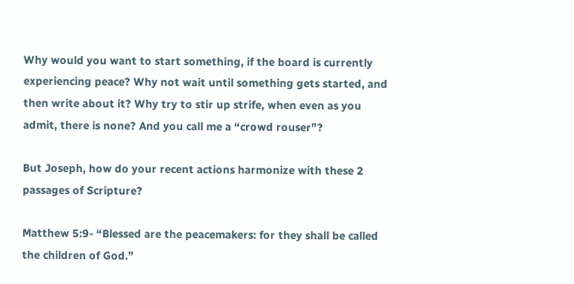Why would you want to start something, if the board is currently experiencing peace? Why not wait until something gets started, and then write about it? Why try to stir up strife, when even as you admit, there is none? And you call me a “crowd rouser”?

But Joseph, how do your recent actions harmonize with these 2 passages of Scripture?

Matthew 5:9- “Blessed are the peacemakers: for they shall be called the children of God.”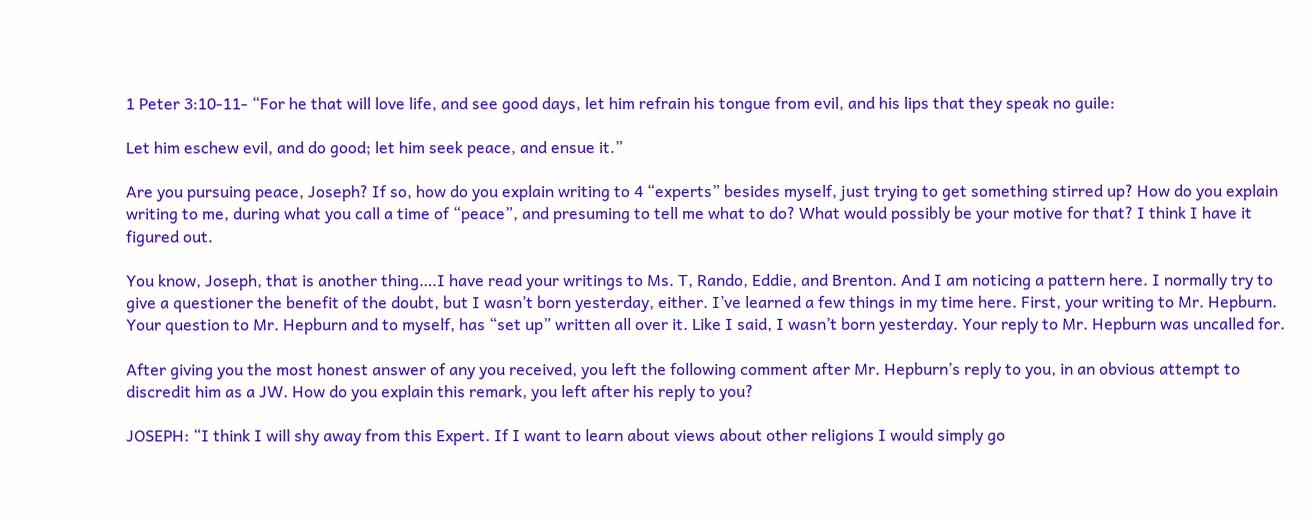1 Peter 3:10-11- “For he that will love life, and see good days, let him refrain his tongue from evil, and his lips that they speak no guile:

Let him eschew evil, and do good; let him seek peace, and ensue it.”

Are you pursuing peace, Joseph? If so, how do you explain writing to 4 “experts” besides myself, just trying to get something stirred up? How do you explain writing to me, during what you call a time of “peace”, and presuming to tell me what to do? What would possibly be your motive for that? I think I have it figured out.

You know, Joseph, that is another thing….I have read your writings to Ms. T, Rando, Eddie, and Brenton. And I am noticing a pattern here. I normally try to give a questioner the benefit of the doubt, but I wasn’t born yesterday, either. I’ve learned a few things in my time here. First, your writing to Mr. Hepburn. Your question to Mr. Hepburn and to myself, has “set up” written all over it. Like I said, I wasn’t born yesterday. Your reply to Mr. Hepburn was uncalled for.

After giving you the most honest answer of any you received, you left the following comment after Mr. Hepburn’s reply to you, in an obvious attempt to discredit him as a JW. How do you explain this remark, you left after his reply to you?

JOSEPH: “I think I will shy away from this Expert. If I want to learn about views about other religions I would simply go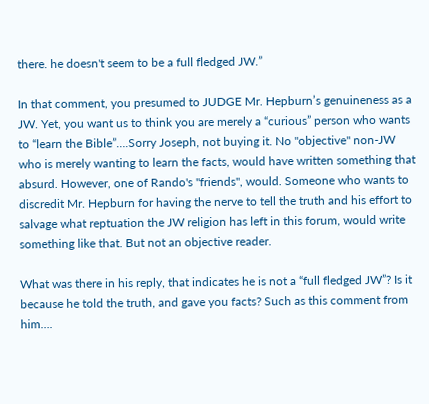there. he doesn't seem to be a full fledged JW.”

In that comment, you presumed to JUDGE Mr. Hepburn’s genuineness as a JW. Yet, you want us to think you are merely a “curious” person who wants to “learn the Bible”….Sorry Joseph, not buying it. No "objective" non-JW who is merely wanting to learn the facts, would have written something that absurd. However, one of Rando's "friends", would. Someone who wants to discredit Mr. Hepburn for having the nerve to tell the truth and his effort to salvage what reptuation the JW religion has left in this forum, would write something like that. But not an objective reader.

What was there in his reply, that indicates he is not a “full fledged JW”? Is it because he told the truth, and gave you facts? Such as this comment from him….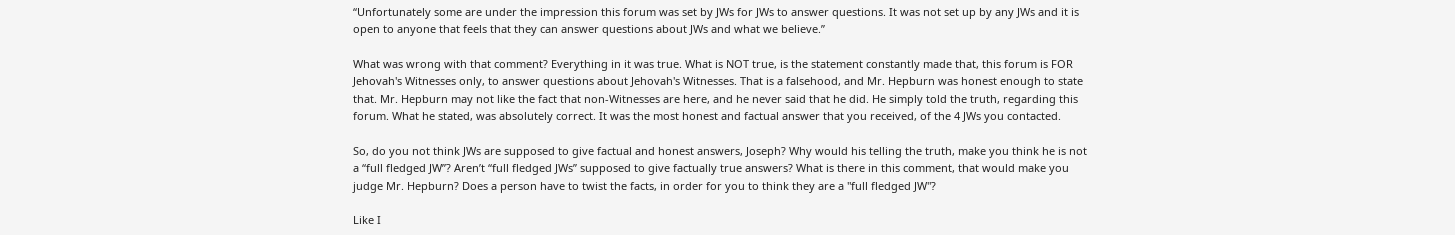“Unfortunately some are under the impression this forum was set by JWs for JWs to answer questions. It was not set up by any JWs and it is open to anyone that feels that they can answer questions about JWs and what we believe.”

What was wrong with that comment? Everything in it was true. What is NOT true, is the statement constantly made that, this forum is FOR Jehovah's Witnesses only, to answer questions about Jehovah's Witnesses. That is a falsehood, and Mr. Hepburn was honest enough to state that. Mr. Hepburn may not like the fact that non-Witnesses are here, and he never said that he did. He simply told the truth, regarding this forum. What he stated, was absolutely correct. It was the most honest and factual answer that you received, of the 4 JWs you contacted.

So, do you not think JWs are supposed to give factual and honest answers, Joseph? Why would his telling the truth, make you think he is not a “full fledged JW”? Aren’t “full fledged JWs” supposed to give factually true answers? What is there in this comment, that would make you judge Mr. Hepburn? Does a person have to twist the facts, in order for you to think they are a "full fledged JW"?

Like I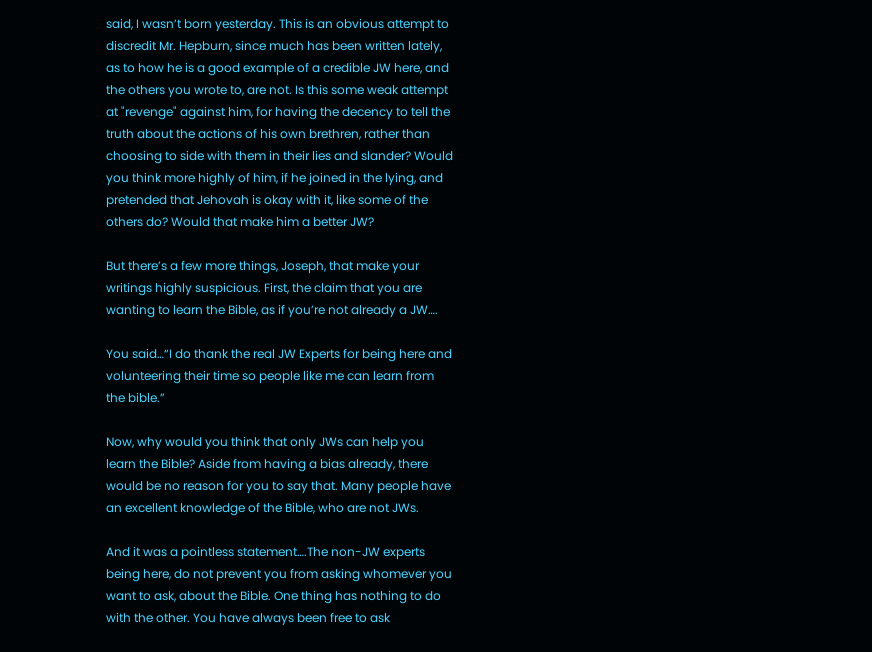said, I wasn’t born yesterday. This is an obvious attempt to discredit Mr. Hepburn, since much has been written lately, as to how he is a good example of a credible JW here, and the others you wrote to, are not. Is this some weak attempt at "revenge" against him, for having the decency to tell the truth about the actions of his own brethren, rather than choosing to side with them in their lies and slander? Would you think more highly of him, if he joined in the lying, and pretended that Jehovah is okay with it, like some of the others do? Would that make him a better JW?

But there’s a few more things, Joseph, that make your writings highly suspicious. First, the claim that you are wanting to learn the Bible, as if you’re not already a JW….

You said…“I do thank the real JW Experts for being here and volunteering their time so people like me can learn from the bible.”

Now, why would you think that only JWs can help you learn the Bible? Aside from having a bias already, there would be no reason for you to say that. Many people have an excellent knowledge of the Bible, who are not JWs.

And it was a pointless statement….The non-JW experts being here, do not prevent you from asking whomever you want to ask, about the Bible. One thing has nothing to do with the other. You have always been free to ask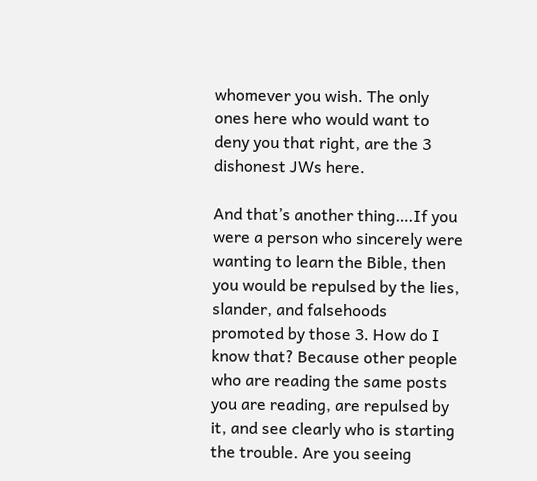whomever you wish. The only ones here who would want to deny you that right, are the 3 dishonest JWs here.

And that’s another thing….If you were a person who sincerely were wanting to learn the Bible, then you would be repulsed by the lies, slander, and falsehoods promoted by those 3. How do I know that? Because other people who are reading the same posts you are reading, are repulsed by it, and see clearly who is starting the trouble. Are you seeing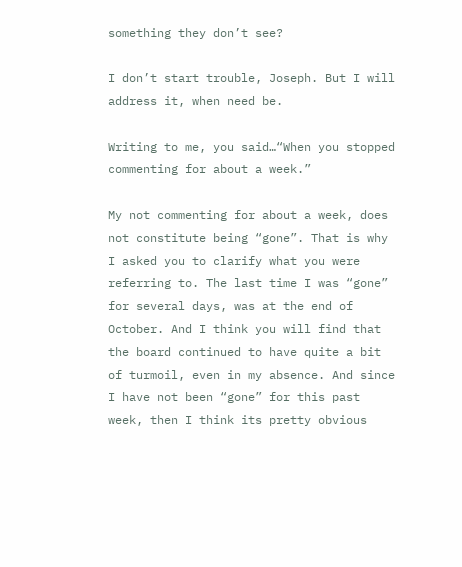something they don’t see?

I don’t start trouble, Joseph. But I will address it, when need be.

Writing to me, you said…“When you stopped commenting for about a week.”

My not commenting for about a week, does not constitute being “gone”. That is why I asked you to clarify what you were referring to. The last time I was “gone” for several days, was at the end of October. And I think you will find that the board continued to have quite a bit of turmoil, even in my absence. And since I have not been “gone” for this past week, then I think its pretty obvious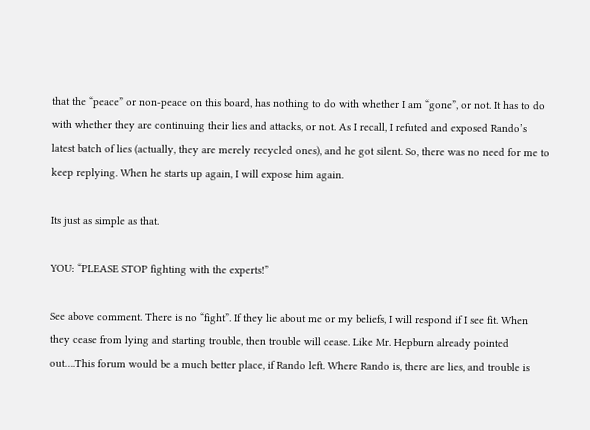that the “peace” or non-peace on this board, has nothing to do with whether I am “gone”, or not. It has to do with whether they are continuing their lies and attacks, or not. As I recall, I refuted and exposed Rando’s latest batch of lies (actually, they are merely recycled ones), and he got silent. So, there was no need for me to keep replying. When he starts up again, I will expose him again.

Its just as simple as that.

YOU: “PLEASE STOP fighting with the experts!”

See above comment. There is no “fight”. If they lie about me or my beliefs, I will respond if I see fit. When they cease from lying and starting trouble, then trouble will cease. Like Mr. Hepburn already pointed out….This forum would be a much better place, if Rando left. Where Rando is, there are lies, and trouble is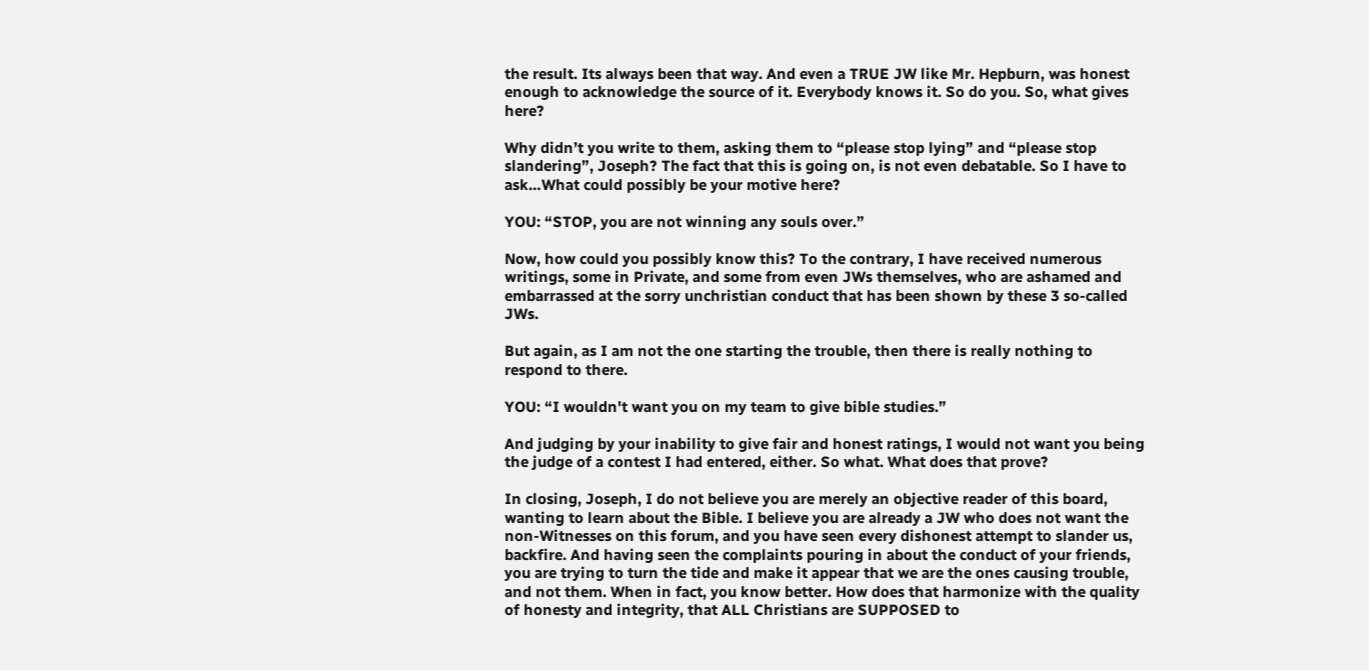the result. Its always been that way. And even a TRUE JW like Mr. Hepburn, was honest enough to acknowledge the source of it. Everybody knows it. So do you. So, what gives here?

Why didn’t you write to them, asking them to “please stop lying” and “please stop slandering”, Joseph? The fact that this is going on, is not even debatable. So I have to ask…What could possibly be your motive here?

YOU: “STOP, you are not winning any souls over.”

Now, how could you possibly know this? To the contrary, I have received numerous writings, some in Private, and some from even JWs themselves, who are ashamed and embarrassed at the sorry unchristian conduct that has been shown by these 3 so-called JWs.

But again, as I am not the one starting the trouble, then there is really nothing to respond to there.

YOU: “I wouldn't want you on my team to give bible studies.”

And judging by your inability to give fair and honest ratings, I would not want you being the judge of a contest I had entered, either. So what. What does that prove?

In closing, Joseph, I do not believe you are merely an objective reader of this board, wanting to learn about the Bible. I believe you are already a JW who does not want the non-Witnesses on this forum, and you have seen every dishonest attempt to slander us, backfire. And having seen the complaints pouring in about the conduct of your friends, you are trying to turn the tide and make it appear that we are the ones causing trouble, and not them. When in fact, you know better. How does that harmonize with the quality of honesty and integrity, that ALL Christians are SUPPOSED to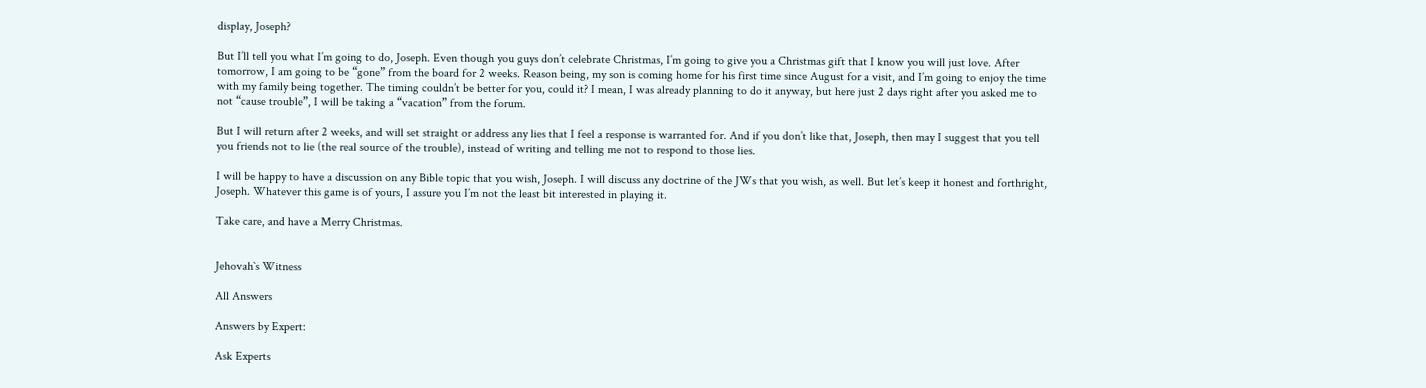display, Joseph?

But I’ll tell you what I’m going to do, Joseph. Even though you guys don’t celebrate Christmas, I’m going to give you a Christmas gift that I know you will just love. After tomorrow, I am going to be “gone” from the board for 2 weeks. Reason being, my son is coming home for his first time since August for a visit, and I’m going to enjoy the time with my family being together. The timing couldn’t be better for you, could it? I mean, I was already planning to do it anyway, but here just 2 days right after you asked me to not “cause trouble”, I will be taking a “vacation” from the forum.

But I will return after 2 weeks, and will set straight or address any lies that I feel a response is warranted for. And if you don’t like that, Joseph, then may I suggest that you tell you friends not to lie (the real source of the trouble), instead of writing and telling me not to respond to those lies.

I will be happy to have a discussion on any Bible topic that you wish, Joseph. I will discuss any doctrine of the JWs that you wish, as well. But let’s keep it honest and forthright, Joseph. Whatever this game is of yours, I assure you I’m not the least bit interested in playing it.

Take care, and have a Merry Christmas.


Jehovah`s Witness

All Answers

Answers by Expert:

Ask Experts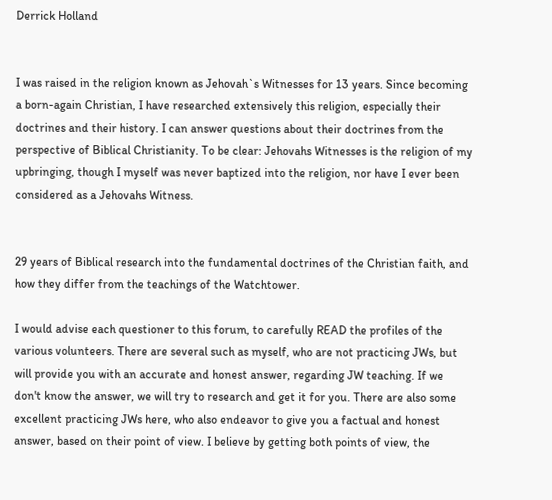Derrick Holland


I was raised in the religion known as Jehovah`s Witnesses for 13 years. Since becoming a born-again Christian, I have researched extensively this religion, especially their doctrines and their history. I can answer questions about their doctrines from the perspective of Biblical Christianity. To be clear: Jehovahs Witnesses is the religion of my upbringing, though I myself was never baptized into the religion, nor have I ever been considered as a Jehovahs Witness.


29 years of Biblical research into the fundamental doctrines of the Christian faith, and how they differ from the teachings of the Watchtower.

I would advise each questioner to this forum, to carefully READ the profiles of the various volunteers. There are several such as myself, who are not practicing JWs, but will provide you with an accurate and honest answer, regarding JW teaching. If we don't know the answer, we will try to research and get it for you. There are also some excellent practicing JWs here, who also endeavor to give you a factual and honest answer, based on their point of view. I believe by getting both points of view, the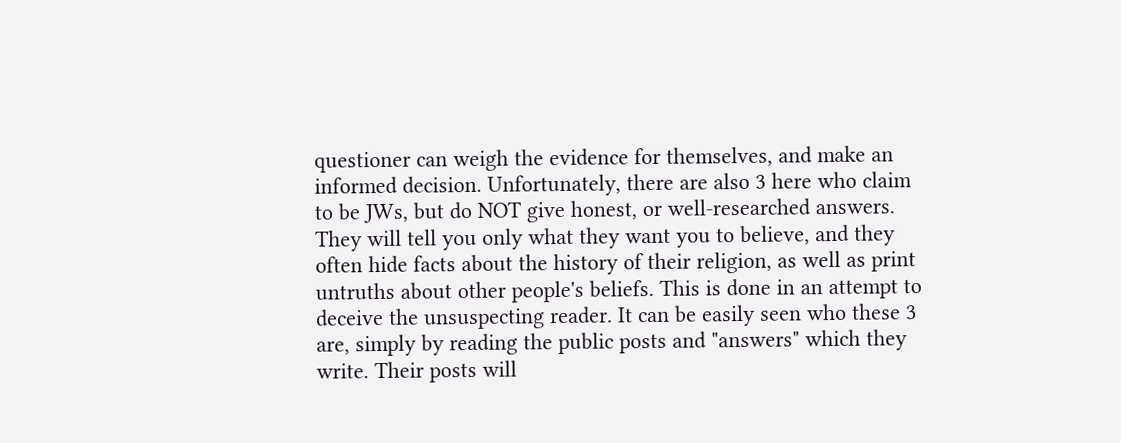questioner can weigh the evidence for themselves, and make an informed decision. Unfortunately, there are also 3 here who claim to be JWs, but do NOT give honest, or well-researched answers. They will tell you only what they want you to believe, and they often hide facts about the history of their religion, as well as print untruths about other people's beliefs. This is done in an attempt to deceive the unsuspecting reader. It can be easily seen who these 3 are, simply by reading the public posts and "answers" which they write. Their posts will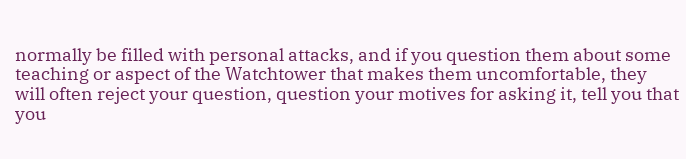normally be filled with personal attacks, and if you question them about some teaching or aspect of the Watchtower that makes them uncomfortable, they will often reject your question, question your motives for asking it, tell you that you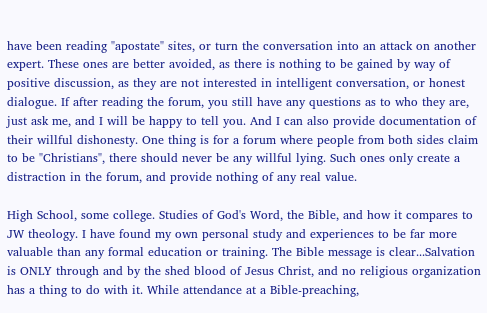have been reading "apostate" sites, or turn the conversation into an attack on another expert. These ones are better avoided, as there is nothing to be gained by way of positive discussion, as they are not interested in intelligent conversation, or honest dialogue. If after reading the forum, you still have any questions as to who they are, just ask me, and I will be happy to tell you. And I can also provide documentation of their willful dishonesty. One thing is for a forum where people from both sides claim to be "Christians", there should never be any willful lying. Such ones only create a distraction in the forum, and provide nothing of any real value.

High School, some college. Studies of God's Word, the Bible, and how it compares to JW theology. I have found my own personal study and experiences to be far more valuable than any formal education or training. The Bible message is clear...Salvation is ONLY through and by the shed blood of Jesus Christ, and no religious organization has a thing to do with it. While attendance at a Bible-preaching,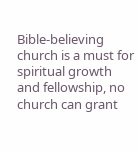Bible-believing church is a must for spiritual growth and fellowship, no church can grant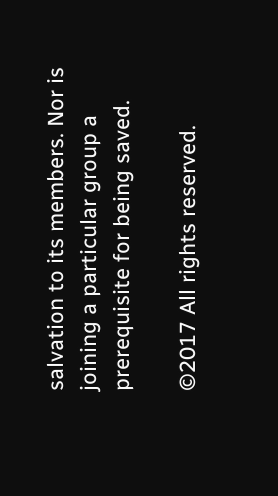salvation to its members. Nor is joining a particular group a prerequisite for being saved.

©2017 All rights reserved.